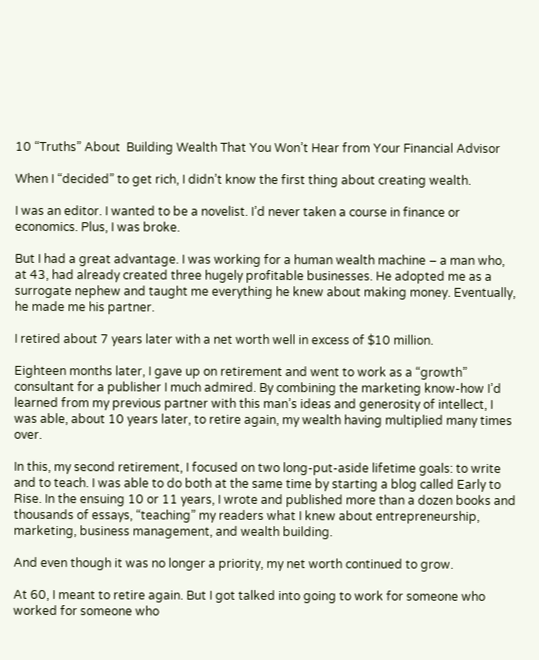10 “Truths” About  Building Wealth That You Won’t Hear from Your Financial Advisor

When I “decided” to get rich, I didn’t know the first thing about creating wealth.

I was an editor. I wanted to be a novelist. I’d never taken a course in finance or economics. Plus, I was broke.

But I had a great advantage. I was working for a human wealth machine – a man who, at 43, had already created three hugely profitable businesses. He adopted me as a surrogate nephew and taught me everything he knew about making money. Eventually, he made me his partner.

I retired about 7 years later with a net worth well in excess of $10 million.

Eighteen months later, I gave up on retirement and went to work as a “growth” consultant for a publisher I much admired. By combining the marketing know-how I’d learned from my previous partner with this man’s ideas and generosity of intellect, I was able, about 10 years later, to retire again, my wealth having multiplied many times over.

In this, my second retirement, I focused on two long-put-aside lifetime goals: to write and to teach. I was able to do both at the same time by starting a blog called Early to Rise. In the ensuing 10 or 11 years, I wrote and published more than a dozen books and thousands of essays, “teaching” my readers what I knew about entrepreneurship, marketing, business management, and wealth building.

And even though it was no longer a priority, my net worth continued to grow.

At 60, I meant to retire again. But I got talked into going to work for someone who worked for someone who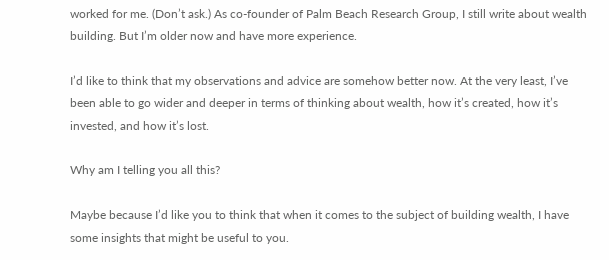worked for me. (Don’t ask.) As co-founder of Palm Beach Research Group, I still write about wealth building. But I’m older now and have more experience.

I’d like to think that my observations and advice are somehow better now. At the very least, I’ve been able to go wider and deeper in terms of thinking about wealth, how it’s created, how it’s invested, and how it’s lost.

Why am I telling you all this?

Maybe because I’d like you to think that when it comes to the subject of building wealth, I have some insights that might be useful to you.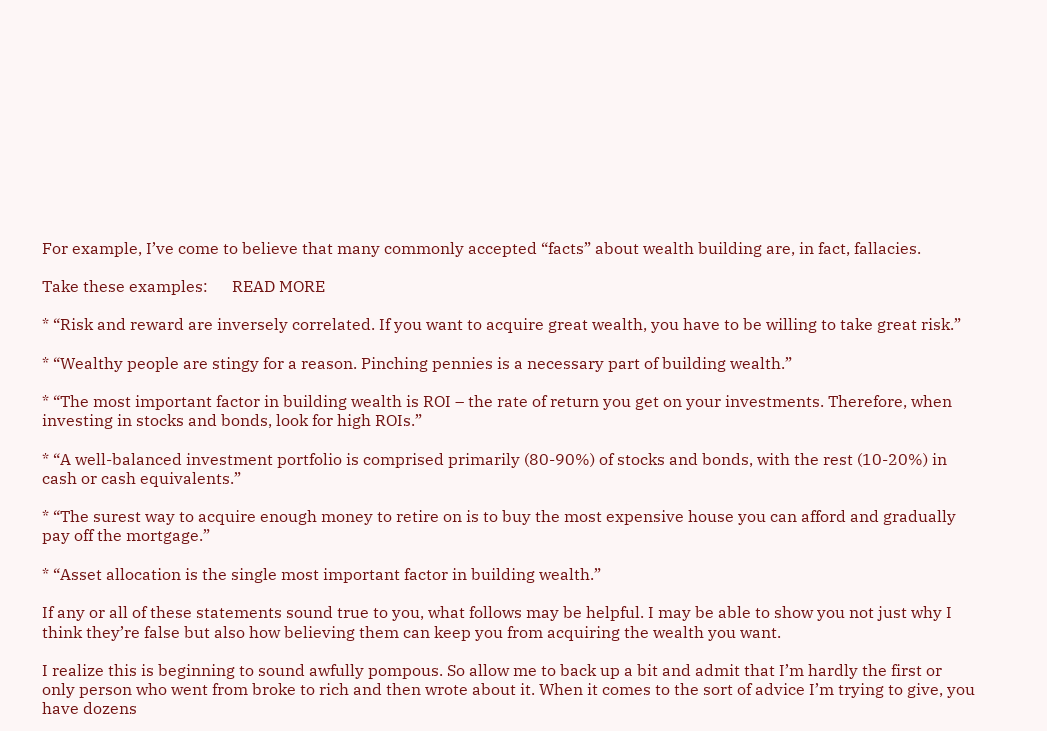For example, I’ve come to believe that many commonly accepted “facts” about wealth building are, in fact, fallacies.

Take these examples:      READ MORE

* “Risk and reward are inversely correlated. If you want to acquire great wealth, you have to be willing to take great risk.”

* “Wealthy people are stingy for a reason. Pinching pennies is a necessary part of building wealth.”

* “The most important factor in building wealth is ROI – the rate of return you get on your investments. Therefore, when investing in stocks and bonds, look for high ROIs.”

* “A well-balanced investment portfolio is comprised primarily (80-90%) of stocks and bonds, with the rest (10-20%) in cash or cash equivalents.”

* “The surest way to acquire enough money to retire on is to buy the most expensive house you can afford and gradually pay off the mortgage.”

* “Asset allocation is the single most important factor in building wealth.”

If any or all of these statements sound true to you, what follows may be helpful. I may be able to show you not just why I think they’re false but also how believing them can keep you from acquiring the wealth you want.

I realize this is beginning to sound awfully pompous. So allow me to back up a bit and admit that I’m hardly the first or only person who went from broke to rich and then wrote about it. When it comes to the sort of advice I’m trying to give, you have dozens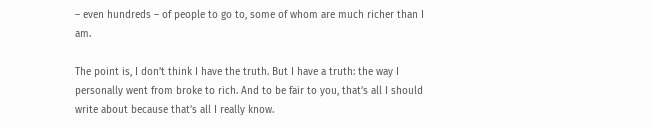– even hundreds – of people to go to, some of whom are much richer than I am.

The point is, I don’t think I have the truth. But I have a truth: the way I personally went from broke to rich. And to be fair to you, that’s all I should write about because that’s all I really know.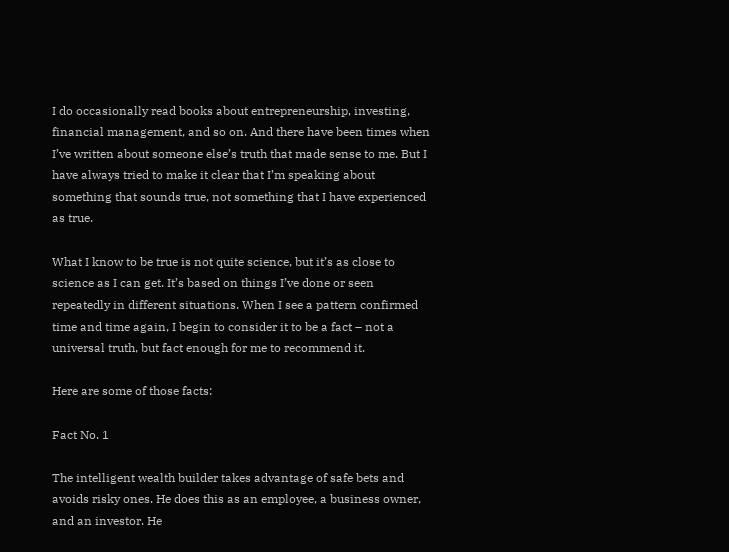I do occasionally read books about entrepreneurship, investing, financial management, and so on. And there have been times when I’ve written about someone else’s truth that made sense to me. But I have always tried to make it clear that I’m speaking about something that sounds true, not something that I have experienced as true.

What I know to be true is not quite science, but it’s as close to science as I can get. It’s based on things I’ve done or seen repeatedly in different situations. When I see a pattern confirmed time and time again, I begin to consider it to be a fact – not a universal truth, but fact enough for me to recommend it.

Here are some of those facts:

Fact No. 1

The intelligent wealth builder takes advantage of safe bets and avoids risky ones. He does this as an employee, a business owner, and an investor. He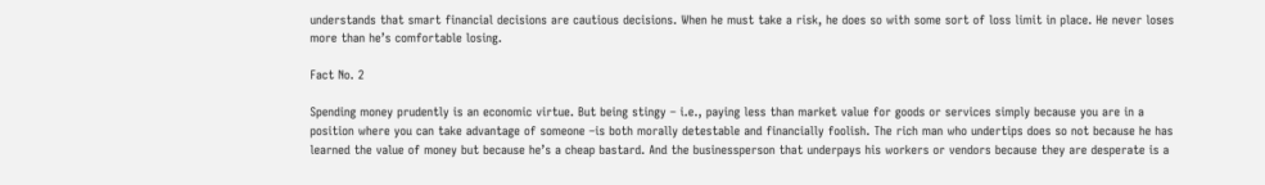understands that smart financial decisions are cautious decisions. When he must take a risk, he does so with some sort of loss limit in place. He never loses more than he’s comfortable losing.

Fact No. 2

Spending money prudently is an economic virtue. But being stingy – i.e., paying less than market value for goods or services simply because you are in a position where you can take advantage of someone –is both morally detestable and financially foolish. The rich man who undertips does so not because he has learned the value of money but because he’s a cheap bastard. And the businessperson that underpays his workers or vendors because they are desperate is a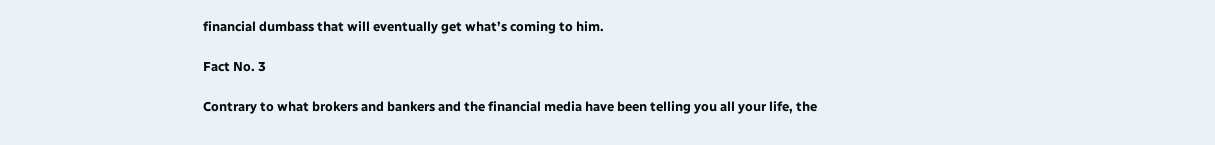financial dumbass that will eventually get what’s coming to him.

Fact No. 3

Contrary to what brokers and bankers and the financial media have been telling you all your life, the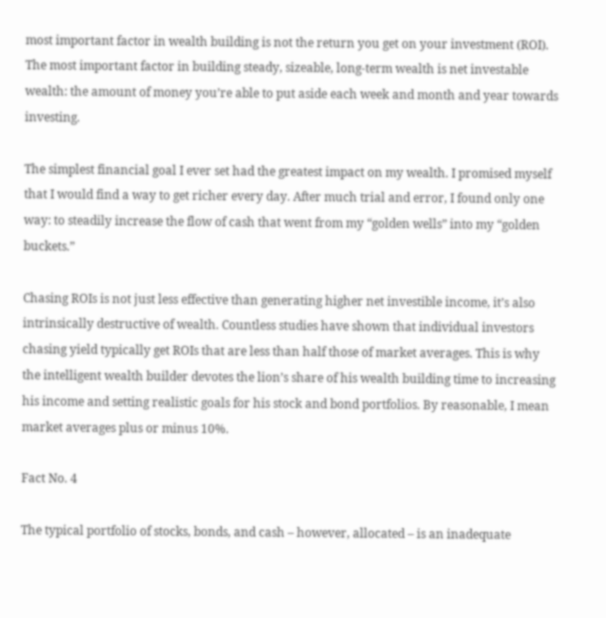most important factor in wealth building is not the return you get on your investment (ROI). The most important factor in building steady, sizeable, long-term wealth is net investable wealth: the amount of money you’re able to put aside each week and month and year towards investing.

The simplest financial goal I ever set had the greatest impact on my wealth. I promised myself that I would find a way to get richer every day. After much trial and error, I found only one way: to steadily increase the flow of cash that went from my “golden wells” into my “golden buckets.”

Chasing ROIs is not just less effective than generating higher net investible income, it’s also intrinsically destructive of wealth. Countless studies have shown that individual investors chasing yield typically get ROIs that are less than half those of market averages. This is why the intelligent wealth builder devotes the lion’s share of his wealth building time to increasing his income and setting realistic goals for his stock and bond portfolios. By reasonable, I mean market averages plus or minus 10%.

Fact No. 4

The typical portfolio of stocks, bonds, and cash – however, allocated – is an inadequate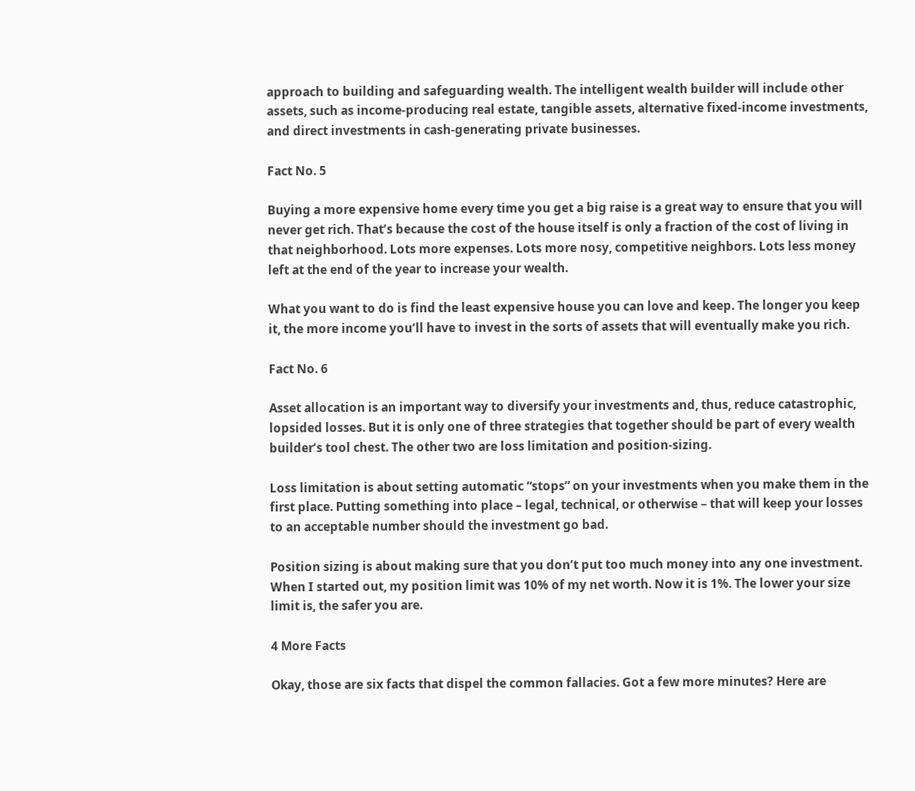approach to building and safeguarding wealth. The intelligent wealth builder will include other assets, such as income-producing real estate, tangible assets, alternative fixed-income investments, and direct investments in cash-generating private businesses.

Fact No. 5

Buying a more expensive home every time you get a big raise is a great way to ensure that you will never get rich. That’s because the cost of the house itself is only a fraction of the cost of living in that neighborhood. Lots more expenses. Lots more nosy, competitive neighbors. Lots less money left at the end of the year to increase your wealth.

What you want to do is find the least expensive house you can love and keep. The longer you keep it, the more income you’ll have to invest in the sorts of assets that will eventually make you rich.

Fact No. 6

Asset allocation is an important way to diversify your investments and, thus, reduce catastrophic, lopsided losses. But it is only one of three strategies that together should be part of every wealth builder’s tool chest. The other two are loss limitation and position-sizing.

Loss limitation is about setting automatic “stops” on your investments when you make them in the first place. Putting something into place – legal, technical, or otherwise – that will keep your losses to an acceptable number should the investment go bad.

Position sizing is about making sure that you don’t put too much money into any one investment. When I started out, my position limit was 10% of my net worth. Now it is 1%. The lower your size limit is, the safer you are.

4 More Facts

Okay, those are six facts that dispel the common fallacies. Got a few more minutes? Here are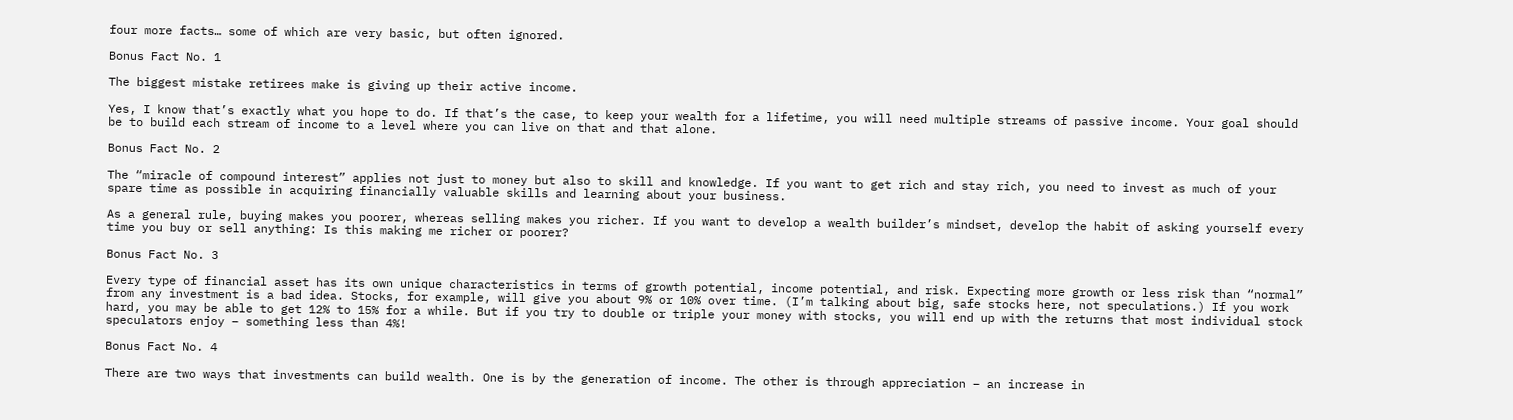four more facts… some of which are very basic, but often ignored.

Bonus Fact No. 1

The biggest mistake retirees make is giving up their active income.

Yes, I know that’s exactly what you hope to do. If that’s the case, to keep your wealth for a lifetime, you will need multiple streams of passive income. Your goal should be to build each stream of income to a level where you can live on that and that alone.

Bonus Fact No. 2

The “miracle of compound interest” applies not just to money but also to skill and knowledge. If you want to get rich and stay rich, you need to invest as much of your spare time as possible in acquiring financially valuable skills and learning about your business.

As a general rule, buying makes you poorer, whereas selling makes you richer. If you want to develop a wealth builder’s mindset, develop the habit of asking yourself every time you buy or sell anything: Is this making me richer or poorer?

Bonus Fact No. 3

Every type of financial asset has its own unique characteristics in terms of growth potential, income potential, and risk. Expecting more growth or less risk than “normal” from any investment is a bad idea. Stocks, for example, will give you about 9% or 10% over time. (I’m talking about big, safe stocks here, not speculations.) If you work hard, you may be able to get 12% to 15% for a while. But if you try to double or triple your money with stocks, you will end up with the returns that most individual stock speculators enjoy – something less than 4%!

Bonus Fact No. 4

There are two ways that investments can build wealth. One is by the generation of income. The other is through appreciation – an increase in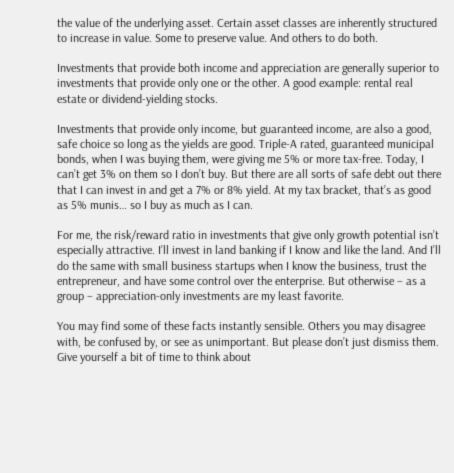the value of the underlying asset. Certain asset classes are inherently structured to increase in value. Some to preserve value. And others to do both.

Investments that provide both income and appreciation are generally superior to investments that provide only one or the other. A good example: rental real estate or dividend-yielding stocks.

Investments that provide only income, but guaranteed income, are also a good, safe choice so long as the yields are good. Triple-A rated, guaranteed municipal bonds, when I was buying them, were giving me 5% or more tax-free. Today, I can’t get 3% on them so I don’t buy. But there are all sorts of safe debt out there that I can invest in and get a 7% or 8% yield. At my tax bracket, that’s as good as 5% munis… so I buy as much as I can.

For me, the risk/reward ratio in investments that give only growth potential isn’t especially attractive. I’ll invest in land banking if I know and like the land. And I’ll do the same with small business startups when I know the business, trust the entrepreneur, and have some control over the enterprise. But otherwise – as a group – appreciation-only investments are my least favorite.

You may find some of these facts instantly sensible. Others you may disagree with, be confused by, or see as unimportant. But please don’t just dismiss them. Give yourself a bit of time to think about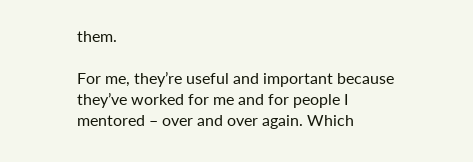them.

For me, they’re useful and important because they’ve worked for me and for people I mentored – over and over again. Which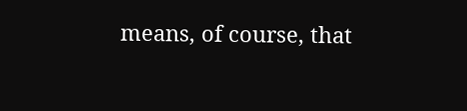means, of course, that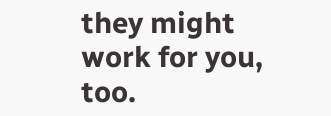they might work for you, too.